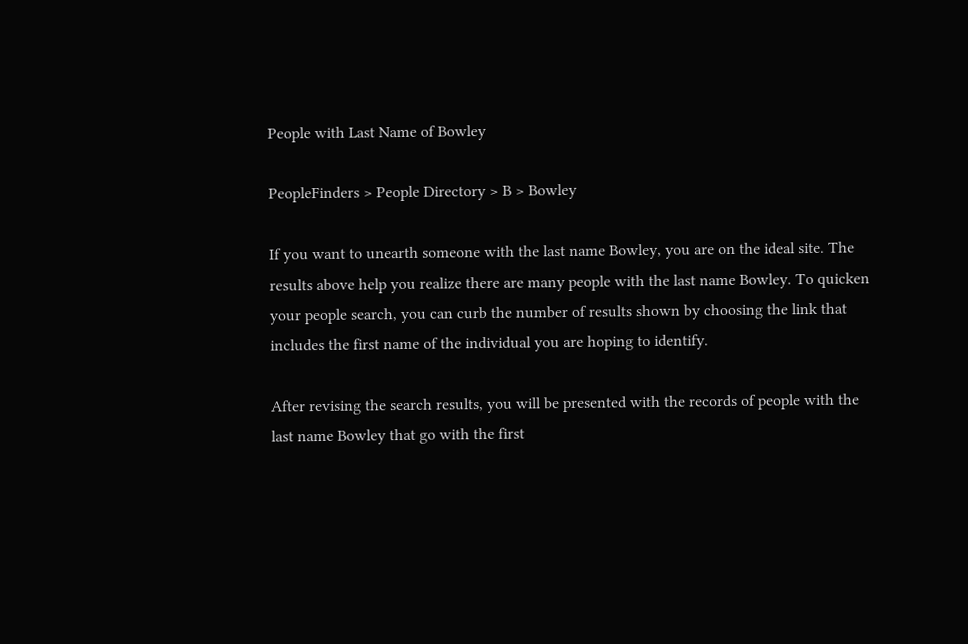People with Last Name of Bowley

PeopleFinders > People Directory > B > Bowley

If you want to unearth someone with the last name Bowley, you are on the ideal site. The results above help you realize there are many people with the last name Bowley. To quicken your people search, you can curb the number of results shown by choosing the link that includes the first name of the individual you are hoping to identify.

After revising the search results, you will be presented with the records of people with the last name Bowley that go with the first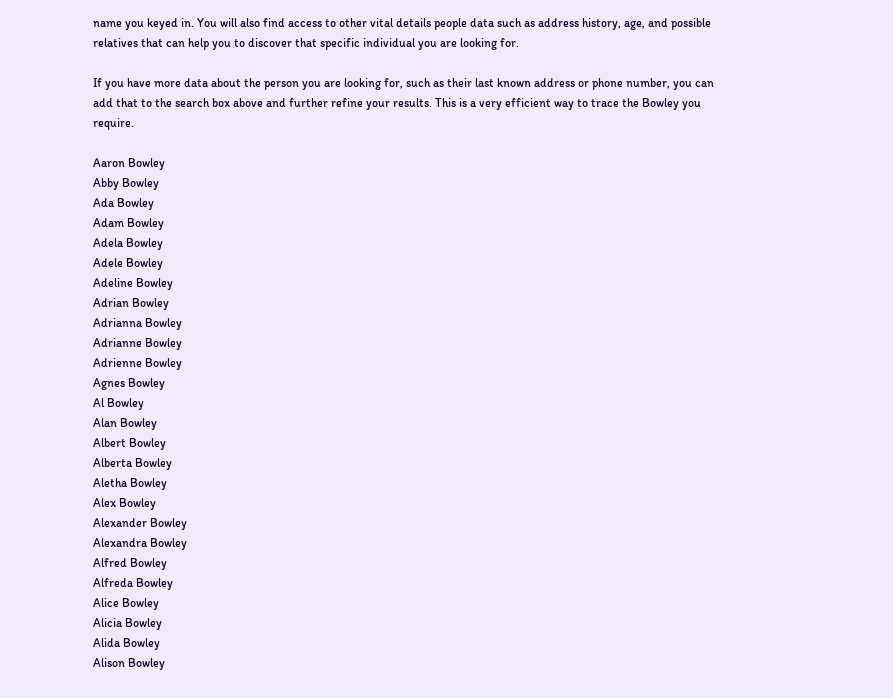name you keyed in. You will also find access to other vital details people data such as address history, age, and possible relatives that can help you to discover that specific individual you are looking for.

If you have more data about the person you are looking for, such as their last known address or phone number, you can add that to the search box above and further refine your results. This is a very efficient way to trace the Bowley you require.

Aaron Bowley
Abby Bowley
Ada Bowley
Adam Bowley
Adela Bowley
Adele Bowley
Adeline Bowley
Adrian Bowley
Adrianna Bowley
Adrianne Bowley
Adrienne Bowley
Agnes Bowley
Al Bowley
Alan Bowley
Albert Bowley
Alberta Bowley
Aletha Bowley
Alex Bowley
Alexander Bowley
Alexandra Bowley
Alfred Bowley
Alfreda Bowley
Alice Bowley
Alicia Bowley
Alida Bowley
Alison Bowley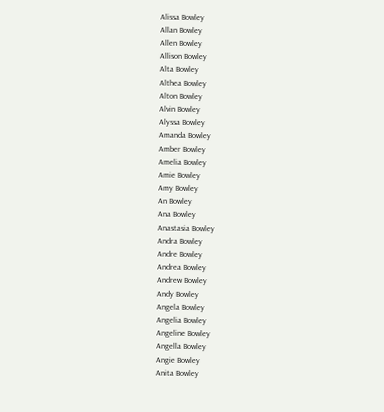Alissa Bowley
Allan Bowley
Allen Bowley
Allison Bowley
Alta Bowley
Althea Bowley
Alton Bowley
Alvin Bowley
Alyssa Bowley
Amanda Bowley
Amber Bowley
Amelia Bowley
Amie Bowley
Amy Bowley
An Bowley
Ana Bowley
Anastasia Bowley
Andra Bowley
Andre Bowley
Andrea Bowley
Andrew Bowley
Andy Bowley
Angela Bowley
Angelia Bowley
Angeline Bowley
Angella Bowley
Angie Bowley
Anita Bowley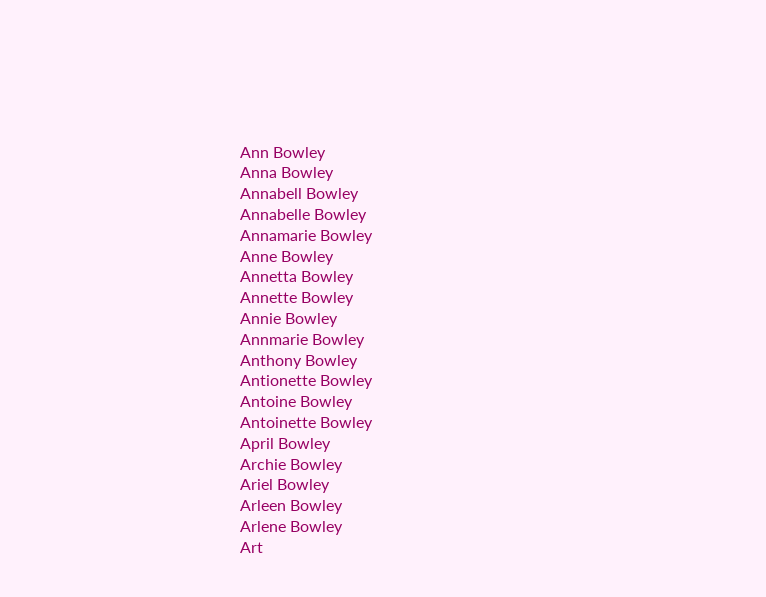Ann Bowley
Anna Bowley
Annabell Bowley
Annabelle Bowley
Annamarie Bowley
Anne Bowley
Annetta Bowley
Annette Bowley
Annie Bowley
Annmarie Bowley
Anthony Bowley
Antionette Bowley
Antoine Bowley
Antoinette Bowley
April Bowley
Archie Bowley
Ariel Bowley
Arleen Bowley
Arlene Bowley
Art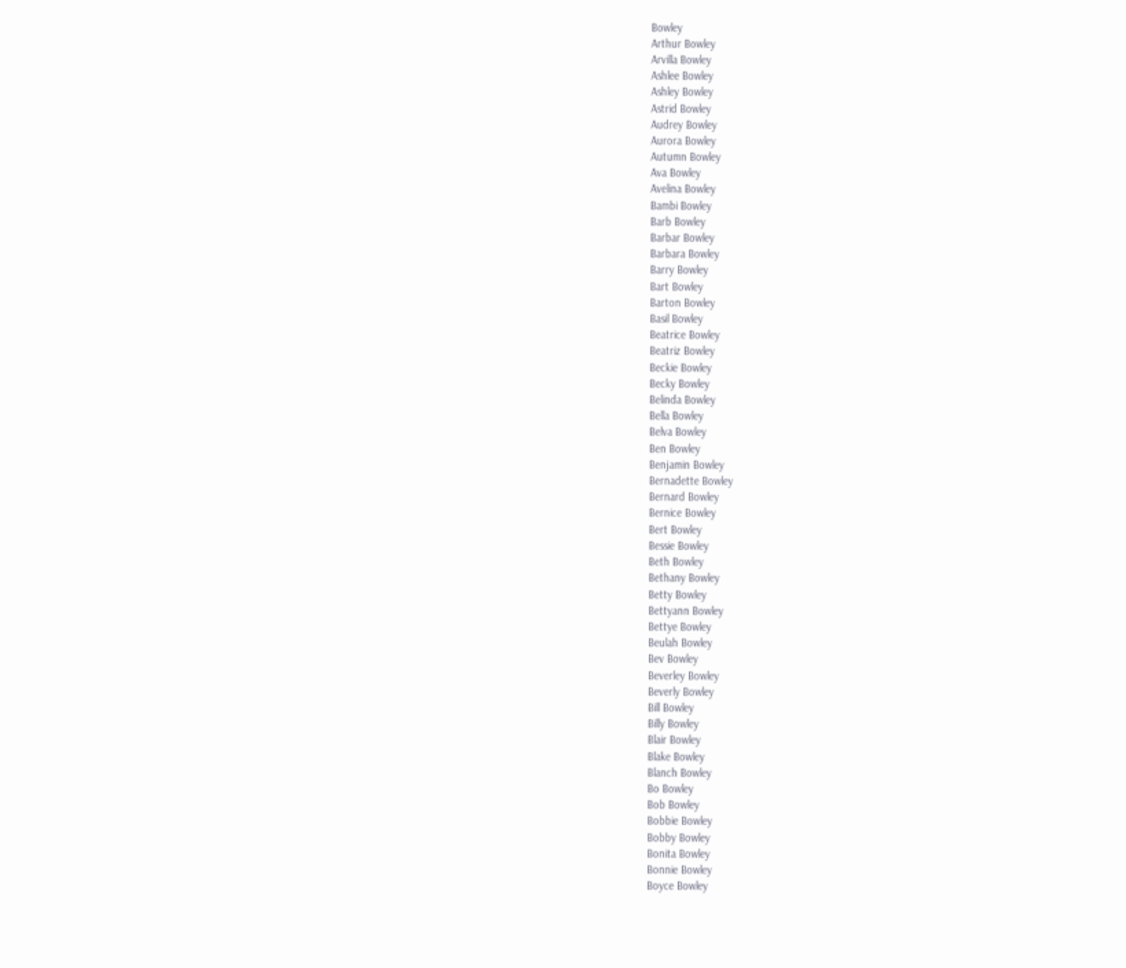Bowley
Arthur Bowley
Arvilla Bowley
Ashlee Bowley
Ashley Bowley
Astrid Bowley
Audrey Bowley
Aurora Bowley
Autumn Bowley
Ava Bowley
Avelina Bowley
Bambi Bowley
Barb Bowley
Barbar Bowley
Barbara Bowley
Barry Bowley
Bart Bowley
Barton Bowley
Basil Bowley
Beatrice Bowley
Beatriz Bowley
Beckie Bowley
Becky Bowley
Belinda Bowley
Bella Bowley
Belva Bowley
Ben Bowley
Benjamin Bowley
Bernadette Bowley
Bernard Bowley
Bernice Bowley
Bert Bowley
Bessie Bowley
Beth Bowley
Bethany Bowley
Betty Bowley
Bettyann Bowley
Bettye Bowley
Beulah Bowley
Bev Bowley
Beverley Bowley
Beverly Bowley
Bill Bowley
Billy Bowley
Blair Bowley
Blake Bowley
Blanch Bowley
Bo Bowley
Bob Bowley
Bobbie Bowley
Bobby Bowley
Bonita Bowley
Bonnie Bowley
Boyce Bowley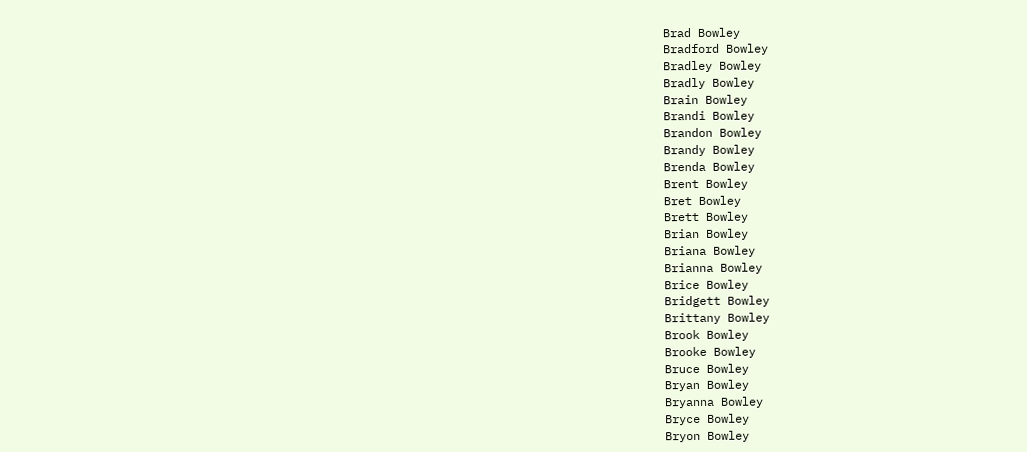Brad Bowley
Bradford Bowley
Bradley Bowley
Bradly Bowley
Brain Bowley
Brandi Bowley
Brandon Bowley
Brandy Bowley
Brenda Bowley
Brent Bowley
Bret Bowley
Brett Bowley
Brian Bowley
Briana Bowley
Brianna Bowley
Brice Bowley
Bridgett Bowley
Brittany Bowley
Brook Bowley
Brooke Bowley
Bruce Bowley
Bryan Bowley
Bryanna Bowley
Bryce Bowley
Bryon Bowley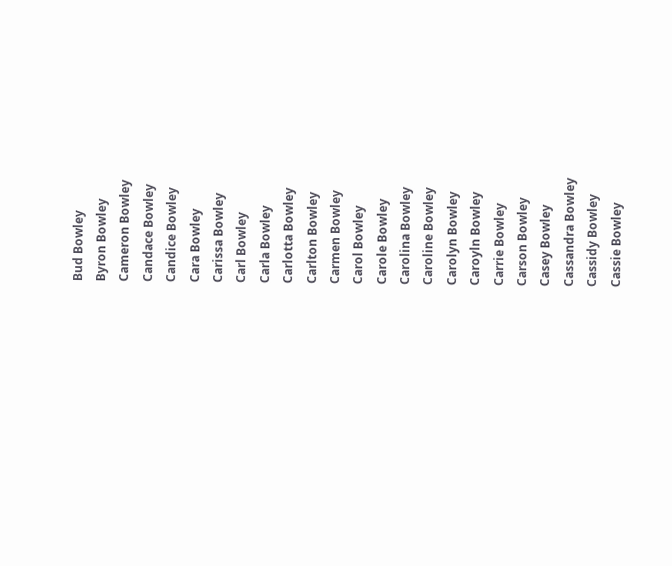Bud Bowley
Byron Bowley
Cameron Bowley
Candace Bowley
Candice Bowley
Cara Bowley
Carissa Bowley
Carl Bowley
Carla Bowley
Carlotta Bowley
Carlton Bowley
Carmen Bowley
Carol Bowley
Carole Bowley
Carolina Bowley
Caroline Bowley
Carolyn Bowley
Caroyln Bowley
Carrie Bowley
Carson Bowley
Casey Bowley
Cassandra Bowley
Cassidy Bowley
Cassie Bowley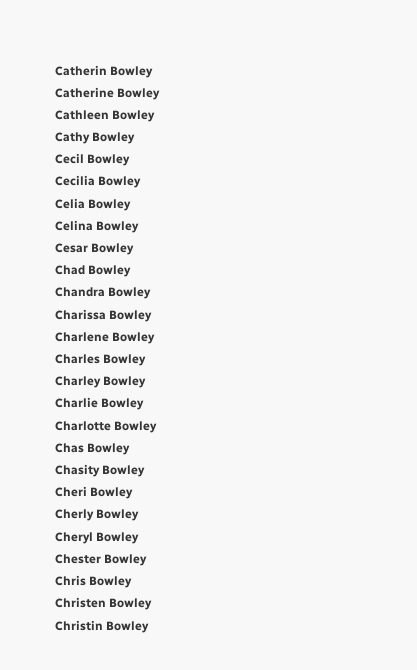Catherin Bowley
Catherine Bowley
Cathleen Bowley
Cathy Bowley
Cecil Bowley
Cecilia Bowley
Celia Bowley
Celina Bowley
Cesar Bowley
Chad Bowley
Chandra Bowley
Charissa Bowley
Charlene Bowley
Charles Bowley
Charley Bowley
Charlie Bowley
Charlotte Bowley
Chas Bowley
Chasity Bowley
Cheri Bowley
Cherly Bowley
Cheryl Bowley
Chester Bowley
Chris Bowley
Christen Bowley
Christin Bowley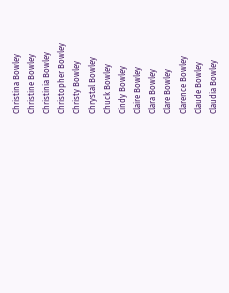Christina Bowley
Christine Bowley
Christinia Bowley
Christopher Bowley
Christy Bowley
Chrystal Bowley
Chuck Bowley
Cindy Bowley
Claire Bowley
Clara Bowley
Clare Bowley
Clarence Bowley
Claude Bowley
Claudia Bowley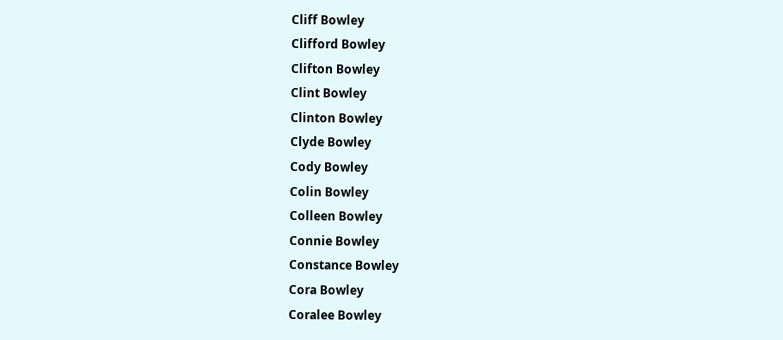Cliff Bowley
Clifford Bowley
Clifton Bowley
Clint Bowley
Clinton Bowley
Clyde Bowley
Cody Bowley
Colin Bowley
Colleen Bowley
Connie Bowley
Constance Bowley
Cora Bowley
Coralee Bowley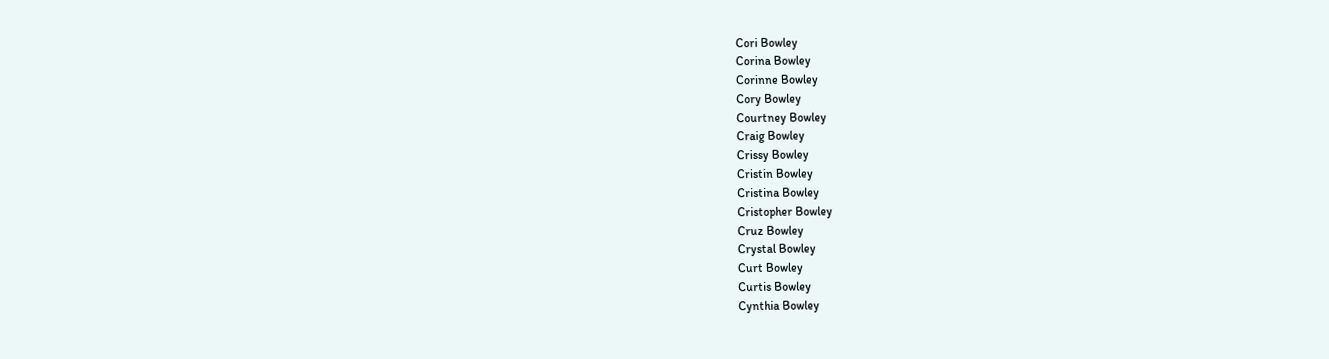Cori Bowley
Corina Bowley
Corinne Bowley
Cory Bowley
Courtney Bowley
Craig Bowley
Crissy Bowley
Cristin Bowley
Cristina Bowley
Cristopher Bowley
Cruz Bowley
Crystal Bowley
Curt Bowley
Curtis Bowley
Cynthia Bowley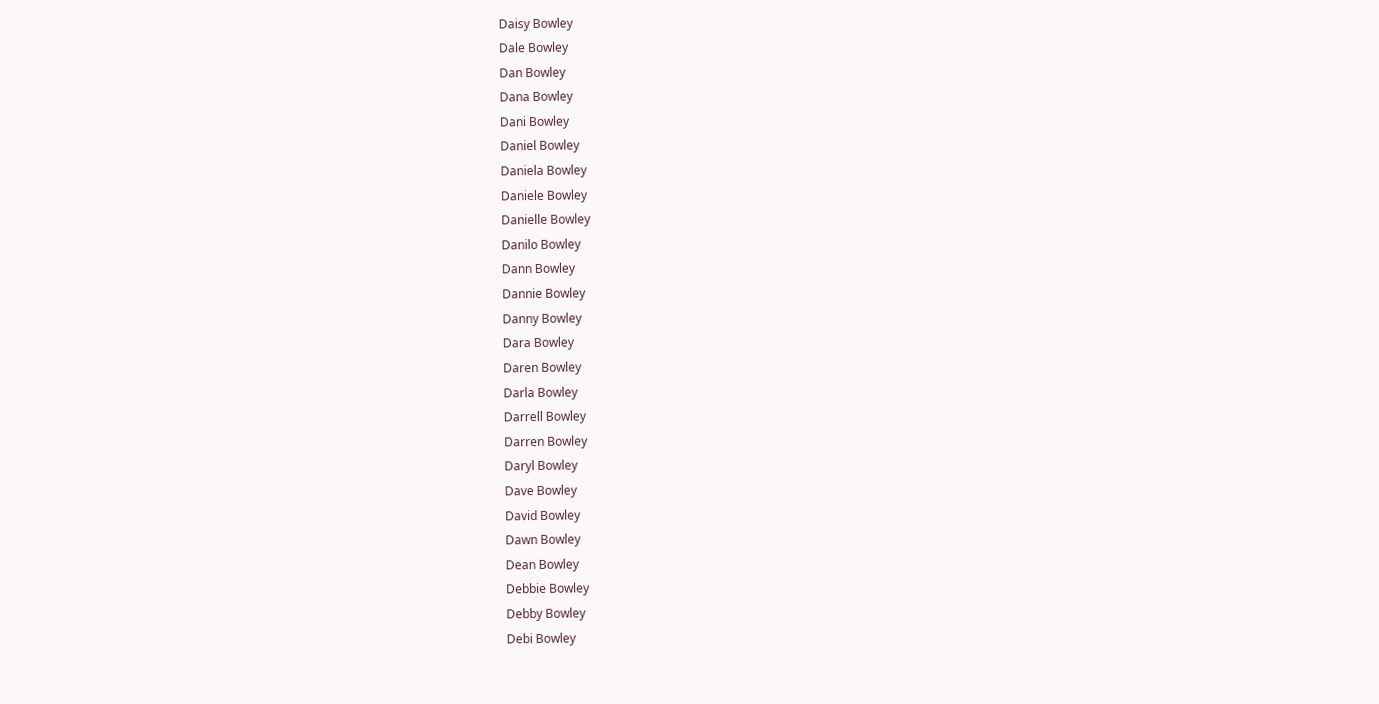Daisy Bowley
Dale Bowley
Dan Bowley
Dana Bowley
Dani Bowley
Daniel Bowley
Daniela Bowley
Daniele Bowley
Danielle Bowley
Danilo Bowley
Dann Bowley
Dannie Bowley
Danny Bowley
Dara Bowley
Daren Bowley
Darla Bowley
Darrell Bowley
Darren Bowley
Daryl Bowley
Dave Bowley
David Bowley
Dawn Bowley
Dean Bowley
Debbie Bowley
Debby Bowley
Debi Bowley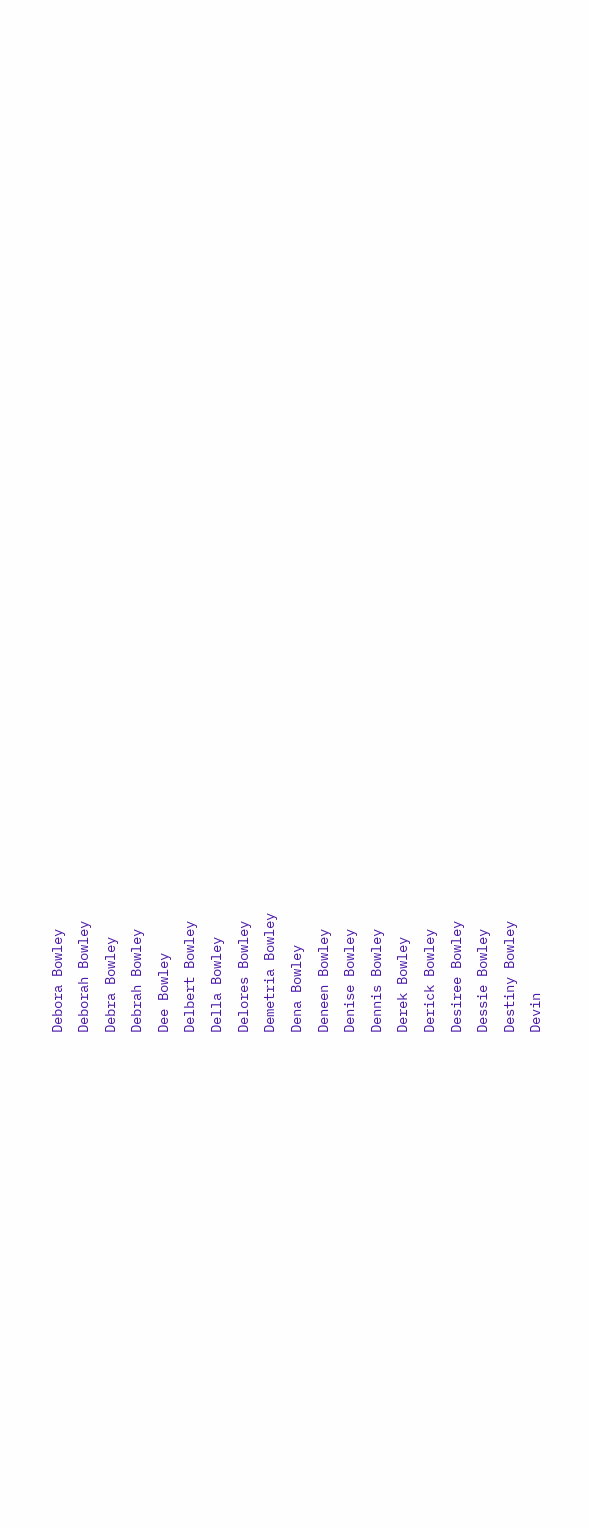Debora Bowley
Deborah Bowley
Debra Bowley
Debrah Bowley
Dee Bowley
Delbert Bowley
Della Bowley
Delores Bowley
Demetria Bowley
Dena Bowley
Deneen Bowley
Denise Bowley
Dennis Bowley
Derek Bowley
Derick Bowley
Desiree Bowley
Dessie Bowley
Destiny Bowley
Devin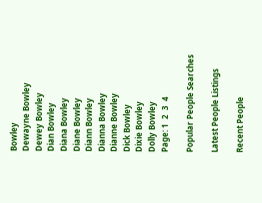Bowley
Dewayne Bowley
Dewey Bowley
Dian Bowley
Diana Bowley
Diane Bowley
Diann Bowley
Dianna Bowley
Dianne Bowley
Dick Bowley
Dixie Bowley
Dolly Bowley
Page: 1  2  3  4

Popular People Searches

Latest People Listings

Recent People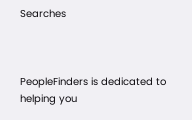Searches



PeopleFinders is dedicated to helping you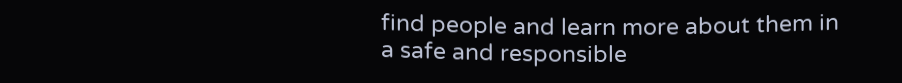find people and learn more about them in a safe and responsible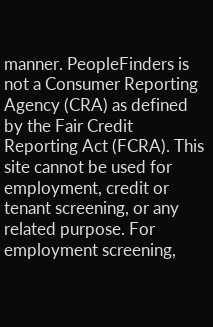manner. PeopleFinders is not a Consumer Reporting Agency (CRA) as defined by the Fair Credit Reporting Act (FCRA). This site cannot be used for employment, credit or tenant screening, or any related purpose. For employment screening,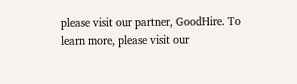please visit our partner, GoodHire. To learn more, please visit our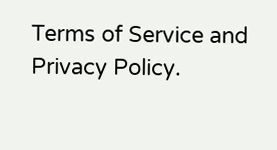Terms of Service and Privacy Policy.